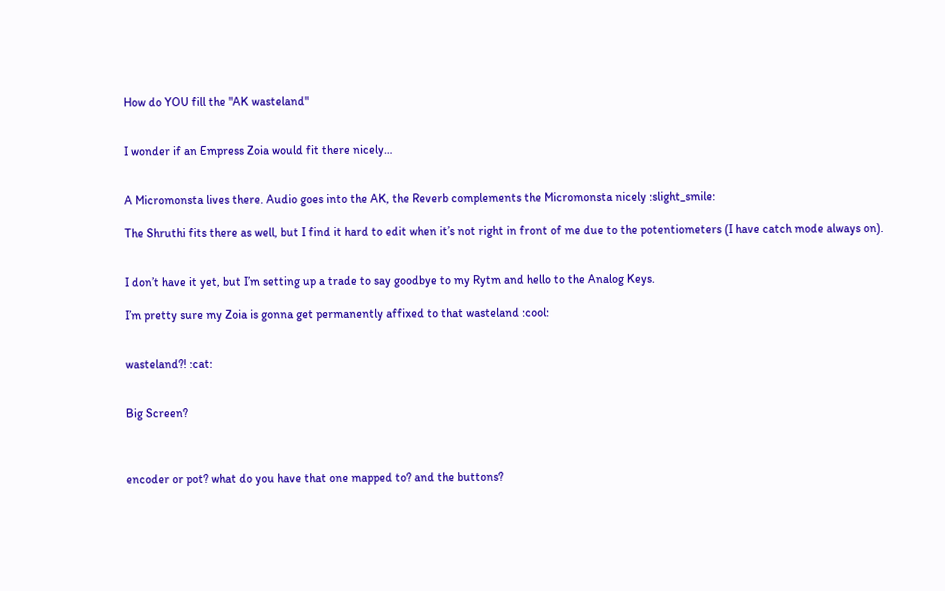How do YOU fill the "AK wasteland"


I wonder if an Empress Zoia would fit there nicely…


A Micromonsta lives there. Audio goes into the AK, the Reverb complements the Micromonsta nicely :slight_smile:

The Shruthi fits there as well, but I find it hard to edit when it’s not right in front of me due to the potentiometers (I have catch mode always on).


I don’t have it yet, but I’m setting up a trade to say goodbye to my Rytm and hello to the Analog Keys.

I’m pretty sure my Zoia is gonna get permanently affixed to that wasteland :cool:


wasteland?! :cat:


Big Screen?



encoder or pot? what do you have that one mapped to? and the buttons?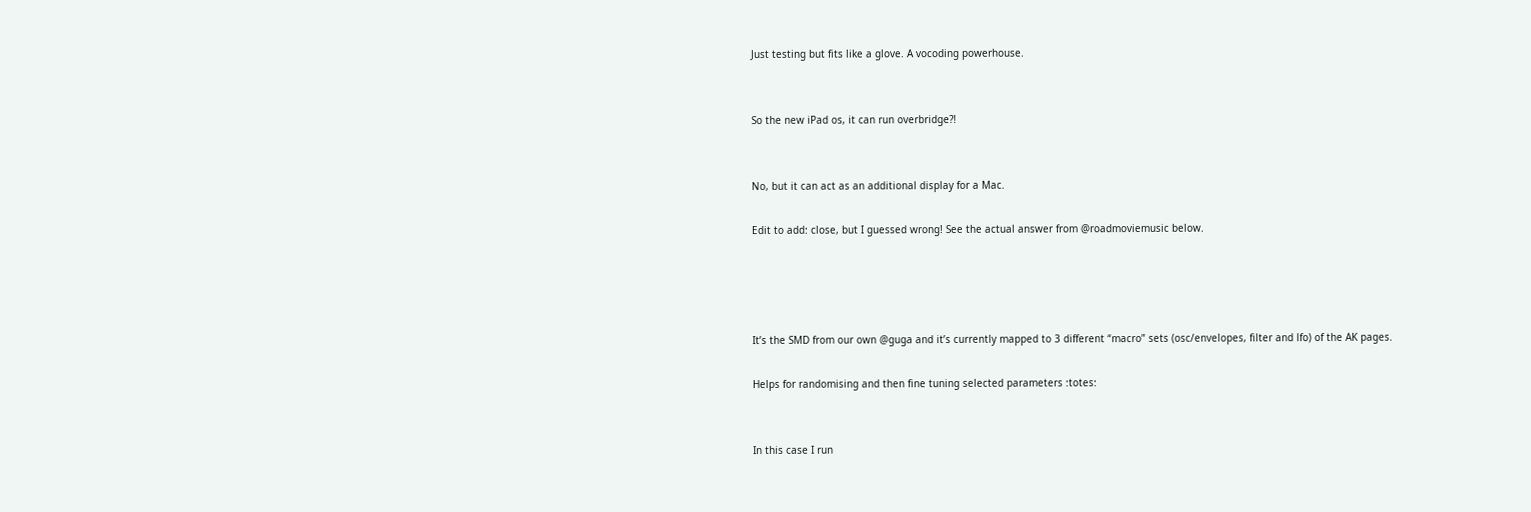Just testing but fits like a glove. A vocoding powerhouse.


So the new iPad os, it can run overbridge?!


No, but it can act as an additional display for a Mac.

Edit to add: close, but I guessed wrong! See the actual answer from @roadmoviemusic below.




It’s the SMD from our own @guga and it’s currently mapped to 3 different “macro” sets (osc/envelopes, filter and lfo) of the AK pages.

Helps for randomising and then fine tuning selected parameters :totes:


In this case I run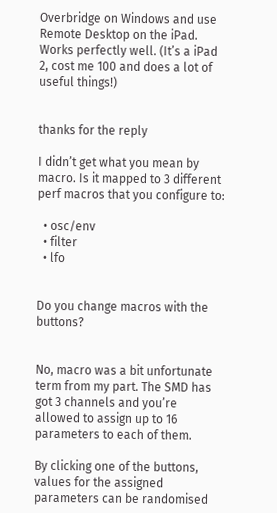Overbridge on Windows and use Remote Desktop on the iPad. Works perfectly well. (It’s a iPad 2, cost me 100 and does a lot of useful things!)


thanks for the reply

I didn’t get what you mean by macro. Is it mapped to 3 different perf macros that you configure to:

  • osc/env
  • filter
  • lfo


Do you change macros with the buttons?


No, macro was a bit unfortunate term from my part. The SMD has got 3 channels and you’re allowed to assign up to 16 parameters to each of them.

By clicking one of the buttons, values for the assigned parameters can be randomised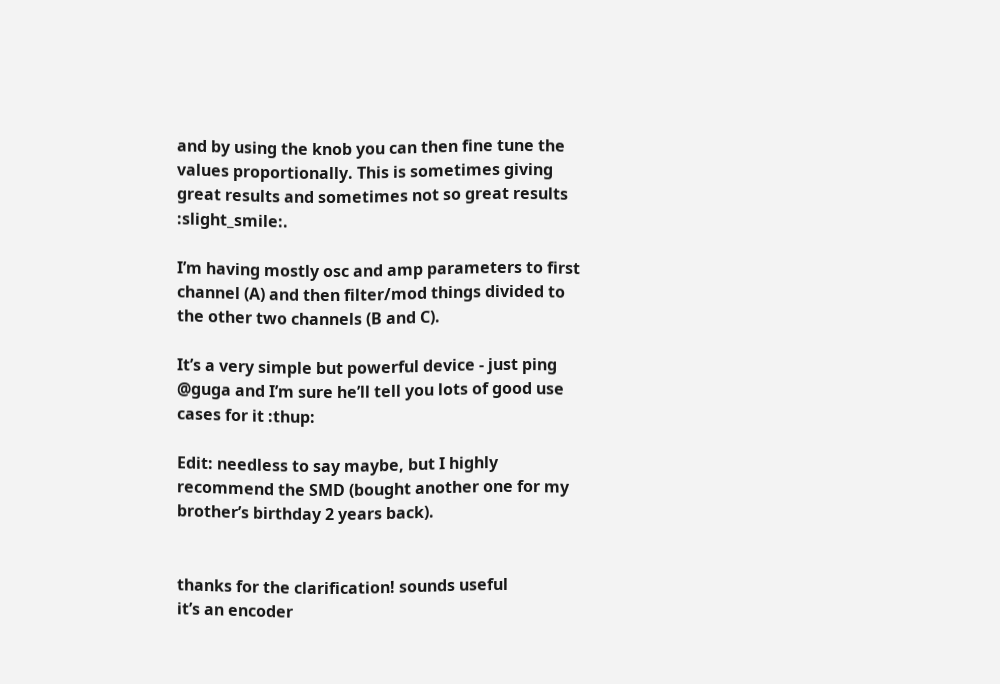and by using the knob you can then fine tune the values proportionally. This is sometimes giving great results and sometimes not so great results :slight_smile:.

I’m having mostly osc and amp parameters to first channel (A) and then filter/mod things divided to the other two channels (B and C).

It’s a very simple but powerful device - just ping @guga and I’m sure he’ll tell you lots of good use cases for it :thup:

Edit: needless to say maybe, but I highly recommend the SMD (bought another one for my brother’s birthday 2 years back).


thanks for the clarification! sounds useful
it’s an encoder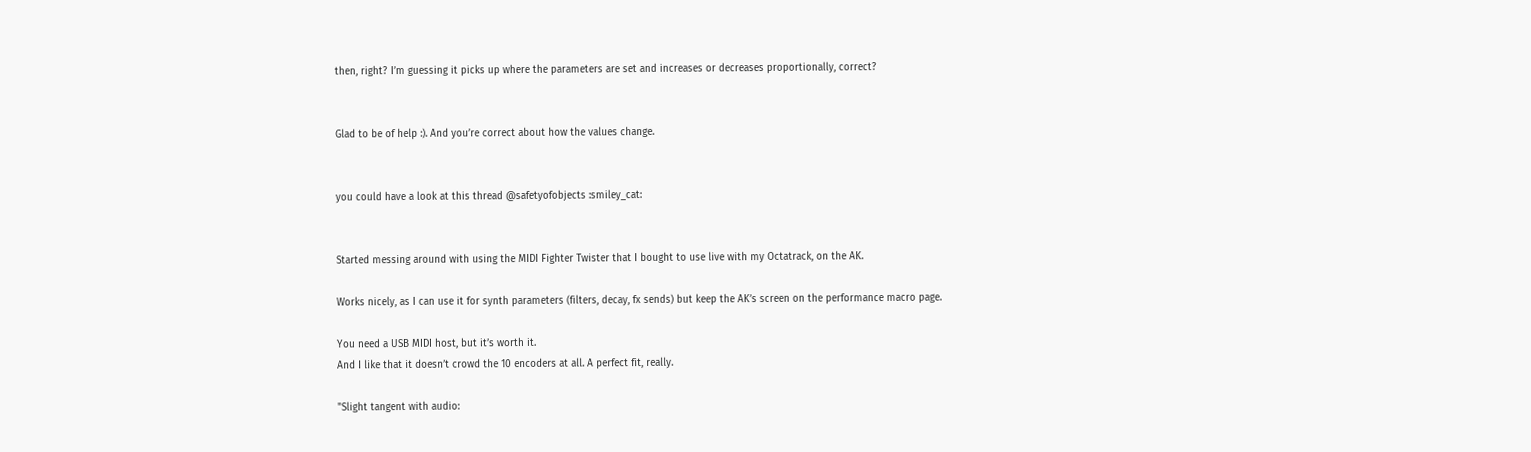then, right? I’m guessing it picks up where the parameters are set and increases or decreases proportionally, correct?


Glad to be of help :). And you’re correct about how the values change.


you could have a look at this thread @safetyofobjects :smiley_cat:


Started messing around with using the MIDI Fighter Twister that I bought to use live with my Octatrack, on the AK.

Works nicely, as I can use it for synth parameters (filters, decay, fx sends) but keep the AK’s screen on the performance macro page.

You need a USB MIDI host, but it’s worth it.
And I like that it doesn’t crowd the 10 encoders at all. A perfect fit, really.

"Slight tangent with audio: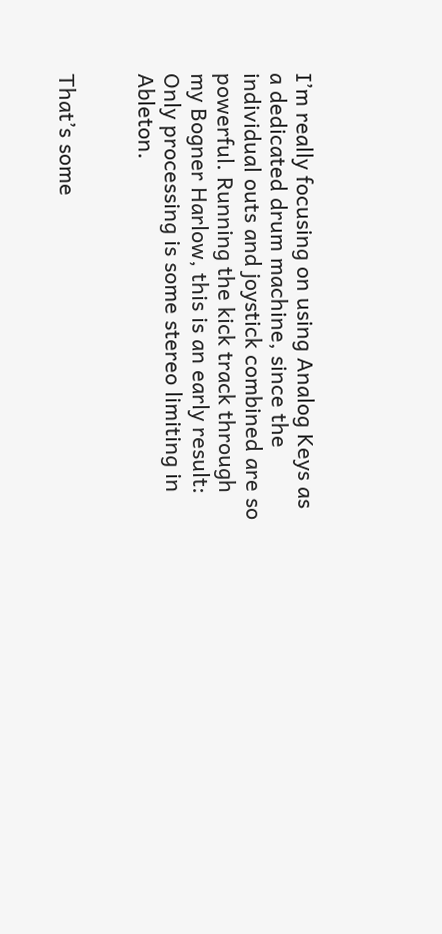I’m really focusing on using Analog Keys as a dedicated drum machine, since the individual outs and joystick combined are so powerful. Running the kick track through my Bogner Harlow, this is an early result:
Only processing is some stereo limiting in Ableton.


That’s some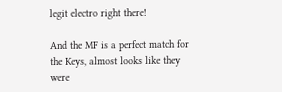legit electro right there!

And the MF is a perfect match for the Keys, almost looks like they were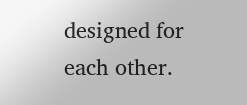designed for each other.